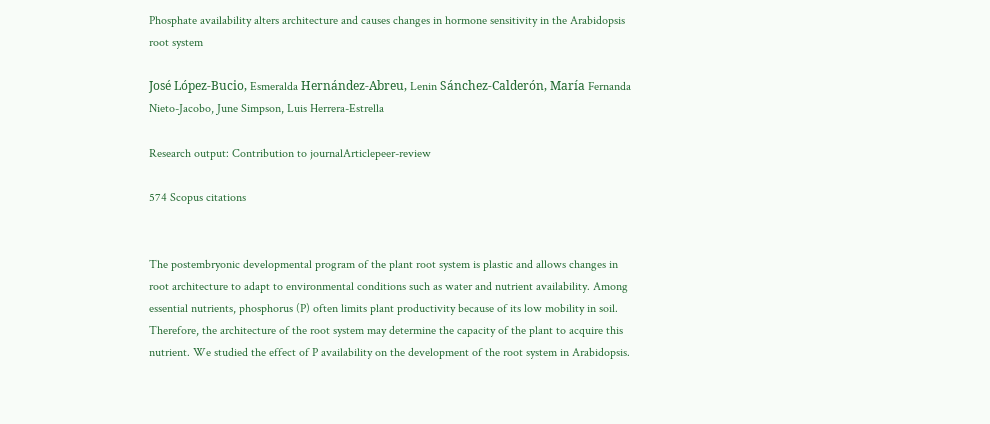Phosphate availability alters architecture and causes changes in hormone sensitivity in the Arabidopsis root system

José López-Bucio, Esmeralda Hernández-Abreu, Lenin Sánchez-Calderón, María Fernanda Nieto-Jacobo, June Simpson, Luis Herrera-Estrella

Research output: Contribution to journalArticlepeer-review

574 Scopus citations


The postembryonic developmental program of the plant root system is plastic and allows changes in root architecture to adapt to environmental conditions such as water and nutrient availability. Among essential nutrients, phosphorus (P) often limits plant productivity because of its low mobility in soil. Therefore, the architecture of the root system may determine the capacity of the plant to acquire this nutrient. We studied the effect of P availability on the development of the root system in Arabidopsis.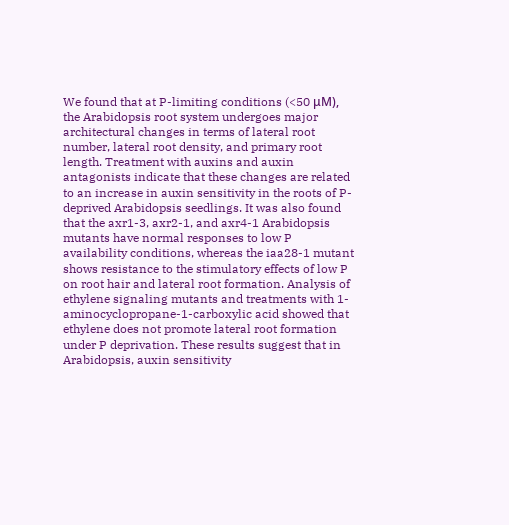We found that at P-limiting conditions (<50 μM), the Arabidopsis root system undergoes major architectural changes in terms of lateral root number, lateral root density, and primary root length. Treatment with auxins and auxin antagonists indicate that these changes are related to an increase in auxin sensitivity in the roots of P-deprived Arabidopsis seedlings. It was also found that the axr1-3, axr2-1, and axr4-1 Arabidopsis mutants have normal responses to low P availability conditions, whereas the iaa28-1 mutant shows resistance to the stimulatory effects of low P on root hair and lateral root formation. Analysis of ethylene signaling mutants and treatments with 1-aminocyclopropane-1-carboxylic acid showed that ethylene does not promote lateral root formation under P deprivation. These results suggest that in Arabidopsis, auxin sensitivity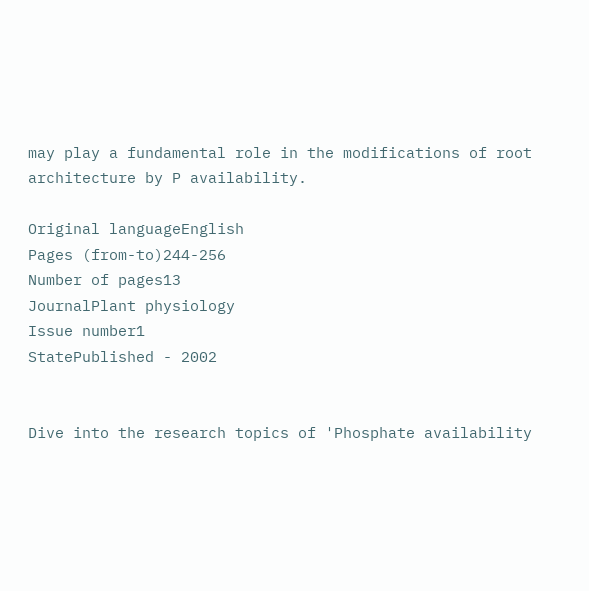may play a fundamental role in the modifications of root architecture by P availability.

Original languageEnglish
Pages (from-to)244-256
Number of pages13
JournalPlant physiology
Issue number1
StatePublished - 2002


Dive into the research topics of 'Phosphate availability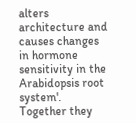alters architecture and causes changes in hormone sensitivity in the Arabidopsis root system'. Together they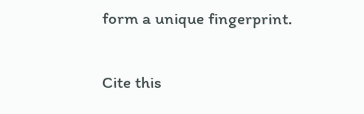form a unique fingerprint.

Cite this